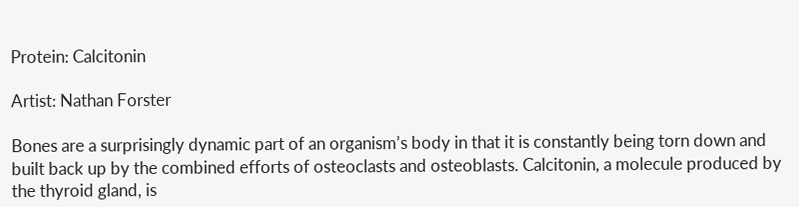Protein: Calcitonin

Artist: Nathan Forster

Bones are a surprisingly dynamic part of an organism’s body in that it is constantly being torn down and built back up by the combined efforts of osteoclasts and osteoblasts. Calcitonin, a molecule produced by the thyroid gland, is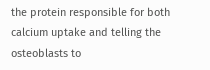the protein responsible for both calcium uptake and telling the osteoblasts to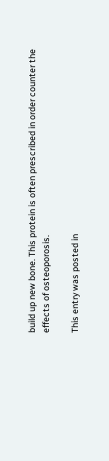build up new bone. This protein is often prescribed in order counter the effects of osteoporosis.

This entry was posted in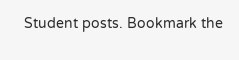Student posts. Bookmark the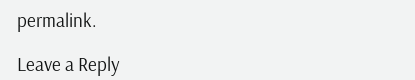permalink.

Leave a Reply